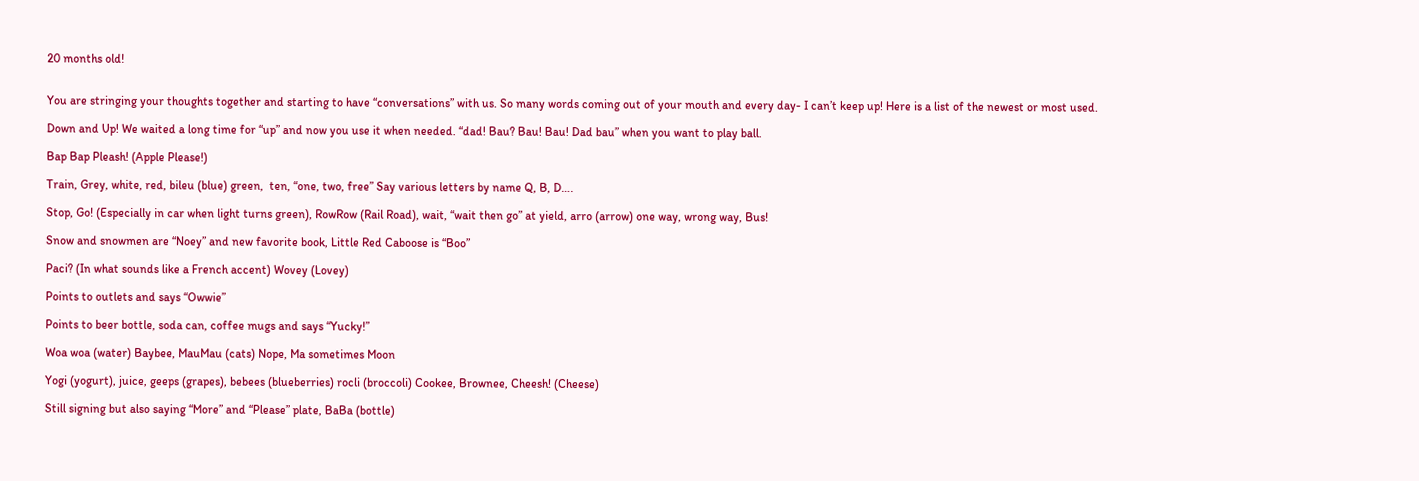20 months old!


You are stringing your thoughts together and starting to have “conversations” with us. So many words coming out of your mouth and every day- I can’t keep up! Here is a list of the newest or most used.

Down and Up! We waited a long time for “up” and now you use it when needed. “dad! Bau? Bau! Bau! Dad bau” when you want to play ball.

Bap Bap Pleash! (Apple Please!)

Train, Grey, white, red, bileu (blue) green,  ten, “one, two, free” Say various letters by name Q, B, D….

Stop, Go! (Especially in car when light turns green), RowRow (Rail Road), wait, “wait then go” at yield, arro (arrow) one way, wrong way, Bus!

Snow and snowmen are “Noey” and new favorite book, Little Red Caboose is “Boo”

Paci? (In what sounds like a French accent) Wovey (Lovey)

Points to outlets and says “Owwie”

Points to beer bottle, soda can, coffee mugs and says “Yucky!”

Woa woa (water) Baybee, MauMau (cats) Nope, Ma sometimes Moon

Yogi (yogurt), juice, geeps (grapes), bebees (blueberries) rocli (broccoli) Cookee, Brownee, Cheesh! (Cheese)

Still signing but also saying “More” and “Please” plate, BaBa (bottle)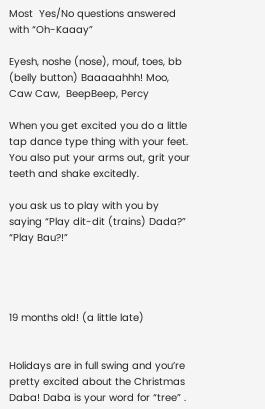Most  Yes/No questions answered with “Oh-Kaaay”

Eyesh, noshe (nose), mouf, toes, bb (belly button) Baaaaahhh! Moo, Caw Caw,  BeepBeep, Percy

When you get excited you do a little tap dance type thing with your feet. You also put your arms out, grit your teeth and shake excitedly.

you ask us to play with you by saying “Play dit-dit (trains) Dada?” “Play Bau?!”




19 months old! (a little late)


Holidays are in full swing and you’re pretty excited about the Christmas Daba! Daba is your word for “tree” .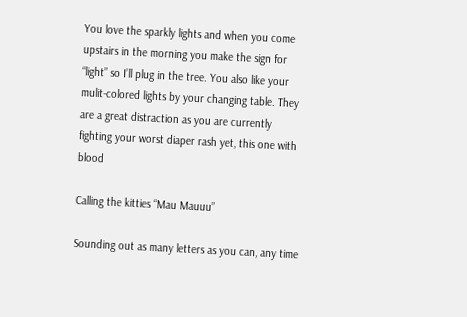You love the sparkly lights and when you come upstairs in the morning you make the sign for “light” so I’ll plug in the tree. You also like your mulit-colored lights by your changing table. They are a great distraction as you are currently fighting your worst diaper rash yet, this one with blood

Calling the kitties “Mau Mauuu”

Sounding out as many letters as you can, any time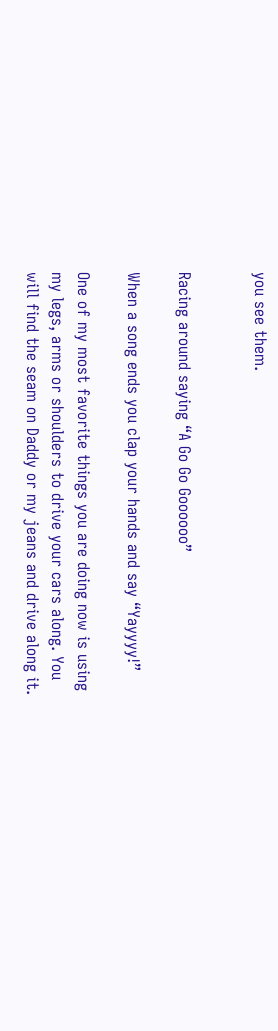you see them.


Racing around saying “A Go Go Goooooo”

When a song ends you clap your hands and say “Yayyyy!”

One of my most favorite things you are doing now is using my legs, arms or shoulders to drive your cars along. You will find the seam on Daddy or my jeans and drive along it.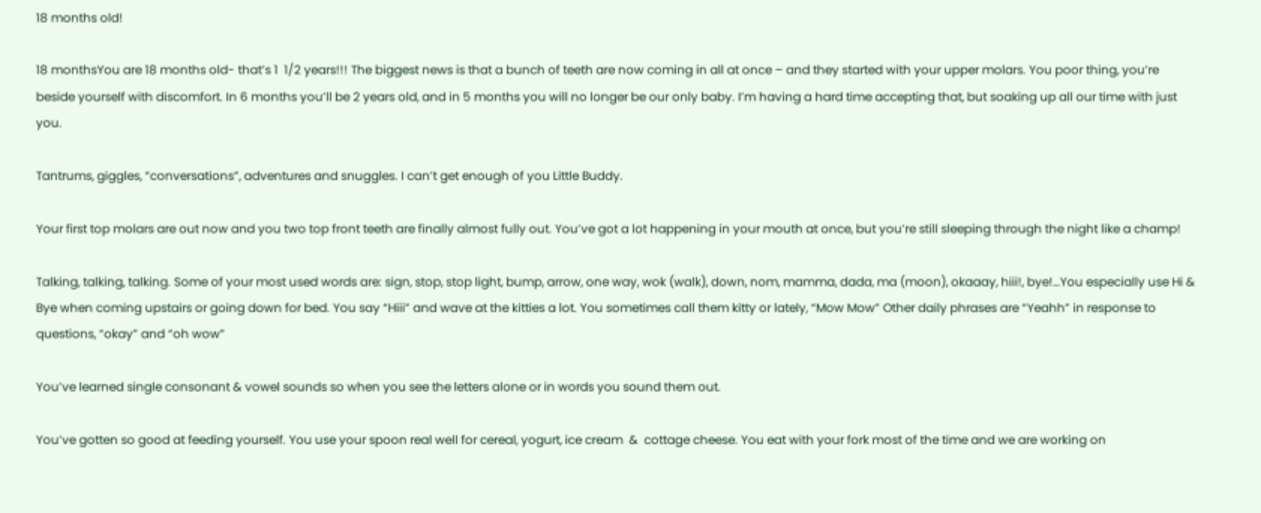18 months old!

18 monthsYou are 18 months old- that’s 1  1/2 years!!! The biggest news is that a bunch of teeth are now coming in all at once – and they started with your upper molars. You poor thing, you’re beside yourself with discomfort. In 6 months you’ll be 2 years old, and in 5 months you will no longer be our only baby. I’m having a hard time accepting that, but soaking up all our time with just you.

Tantrums, giggles, “conversations”, adventures and snuggles. I can’t get enough of you Little Buddy.

Your first top molars are out now and you two top front teeth are finally almost fully out. You’ve got a lot happening in your mouth at once, but you’re still sleeping through the night like a champ!

Talking, talking, talking. Some of your most used words are: sign, stop, stop light, bump, arrow, one way, wok (walk), down, nom, mamma, dada, ma (moon), okaaay, hiii!, bye!…You especially use Hi & Bye when coming upstairs or going down for bed. You say “Hiii” and wave at the kitties a lot. You sometimes call them kitty or lately, “Mow Mow” Other daily phrases are “Yeahh” in response to questions, “okay” and “oh wow”

You’ve learned single consonant & vowel sounds so when you see the letters alone or in words you sound them out.

You’ve gotten so good at feeding yourself. You use your spoon real well for cereal, yogurt, ice cream  &  cottage cheese. You eat with your fork most of the time and we are working on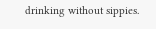drinking without sippies.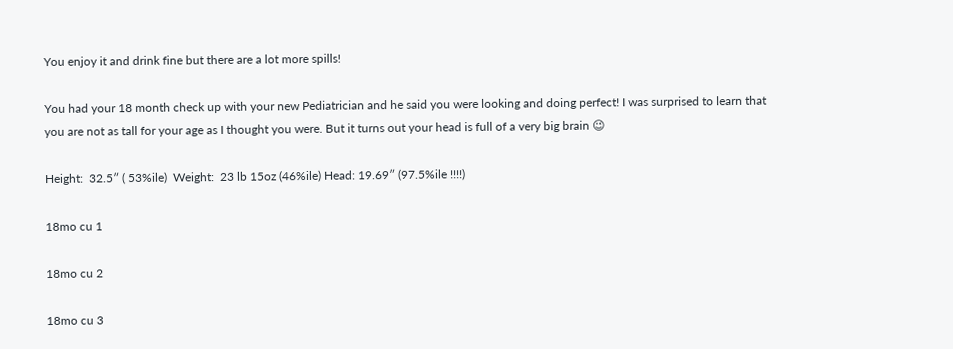You enjoy it and drink fine but there are a lot more spills!

You had your 18 month check up with your new Pediatrician and he said you were looking and doing perfect! I was surprised to learn that you are not as tall for your age as I thought you were. But it turns out your head is full of a very big brain 😉

Height:  32.5″ ( 53%ile)  Weight:  23 lb 15oz (46%ile) Head: 19.69″ (97.5%ile !!!!)

18mo cu 1

18mo cu 2

18mo cu 3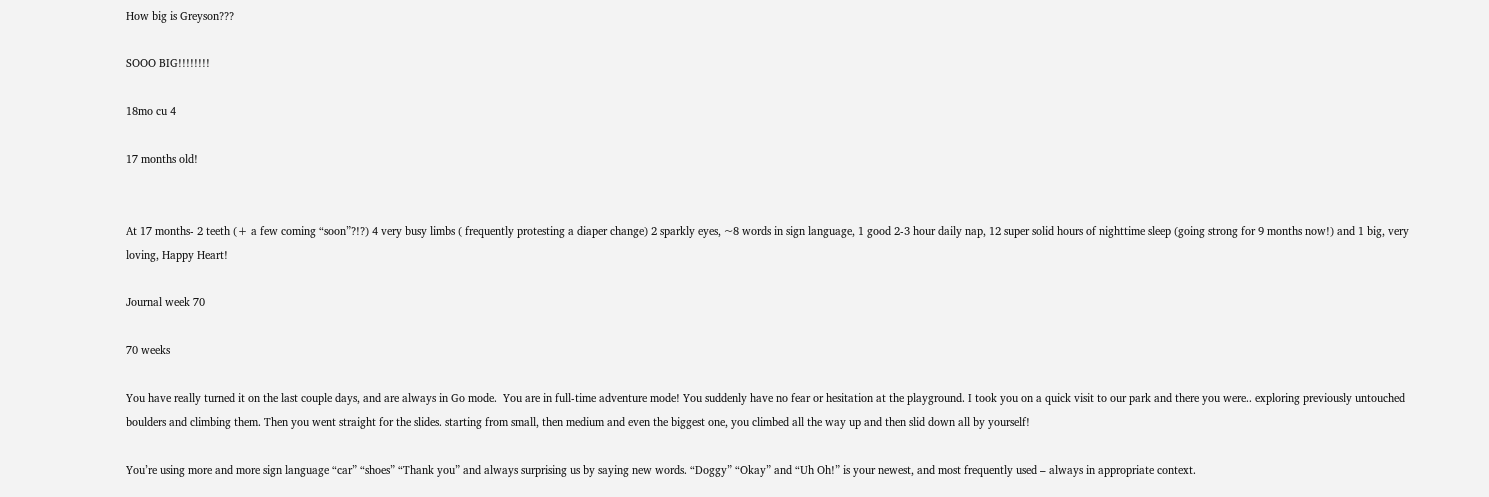How big is Greyson???

SOOO BIG!!!!!!!!

18mo cu 4

17 months old!


At 17 months- 2 teeth (+ a few coming “soon”?!?) 4 very busy limbs ( frequently protesting a diaper change) 2 sparkly eyes, ~8 words in sign language, 1 good 2-3 hour daily nap, 12 super solid hours of nighttime sleep (going strong for 9 months now!) and 1 big, very loving, Happy Heart!

Journal week 70

70 weeks

You have really turned it on the last couple days, and are always in Go mode.  You are in full-time adventure mode! You suddenly have no fear or hesitation at the playground. I took you on a quick visit to our park and there you were.. exploring previously untouched boulders and climbing them. Then you went straight for the slides. starting from small, then medium and even the biggest one, you climbed all the way up and then slid down all by yourself!

You’re using more and more sign language “car” “shoes” “Thank you” and always surprising us by saying new words. “Doggy” “Okay” and “Uh Oh!” is your newest, and most frequently used – always in appropriate context.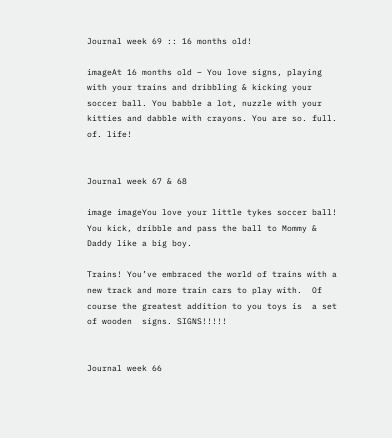Journal week 69 :: 16 months old!

imageAt 16 months old – You love signs, playing with your trains and dribbling & kicking your soccer ball. You babble a lot, nuzzle with your kitties and dabble with crayons. You are so. full. of. life!


Journal week 67 & 68

image imageYou love your little tykes soccer ball! You kick, dribble and pass the ball to Mommy & Daddy like a big boy.

Trains! You’ve embraced the world of trains with a new track and more train cars to play with.  Of course the greatest addition to you toys is  a set of wooden  signs. SIGNS!!!!!


Journal week 66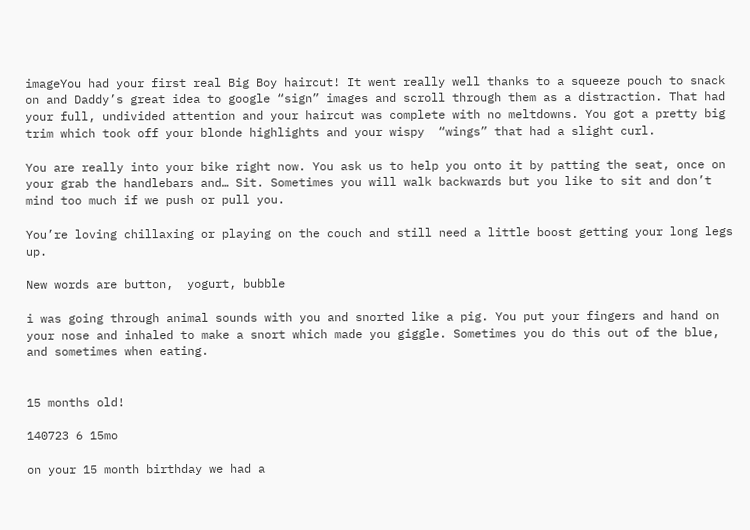imageYou had your first real Big Boy haircut! It went really well thanks to a squeeze pouch to snack on and Daddy’s great idea to google “sign” images and scroll through them as a distraction. That had your full, undivided attention and your haircut was complete with no meltdowns. You got a pretty big trim which took off your blonde highlights and your wispy  “wings” that had a slight curl.

You are really into your bike right now. You ask us to help you onto it by patting the seat, once on your grab the handlebars and… Sit. Sometimes you will walk backwards but you like to sit and don’t mind too much if we push or pull you.

You’re loving chillaxing or playing on the couch and still need a little boost getting your long legs up.

New words are button,  yogurt, bubble

i was going through animal sounds with you and snorted like a pig. You put your fingers and hand on your nose and inhaled to make a snort which made you giggle. Sometimes you do this out of the blue, and sometimes when eating.


15 months old!

140723 6 15mo

on your 15 month birthday we had a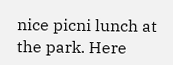nice picni lunch at the park. Here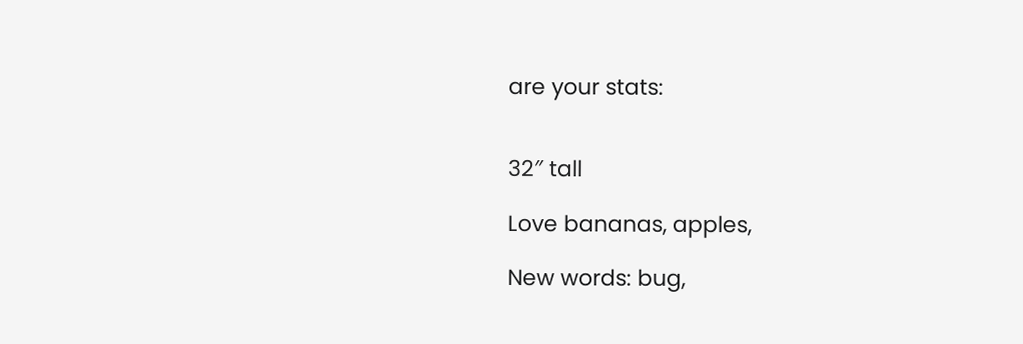are your stats:


32″ tall

Love bananas, apples,

New words: bug,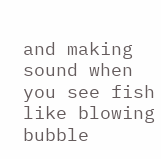and making sound when you see fish like blowing bubble